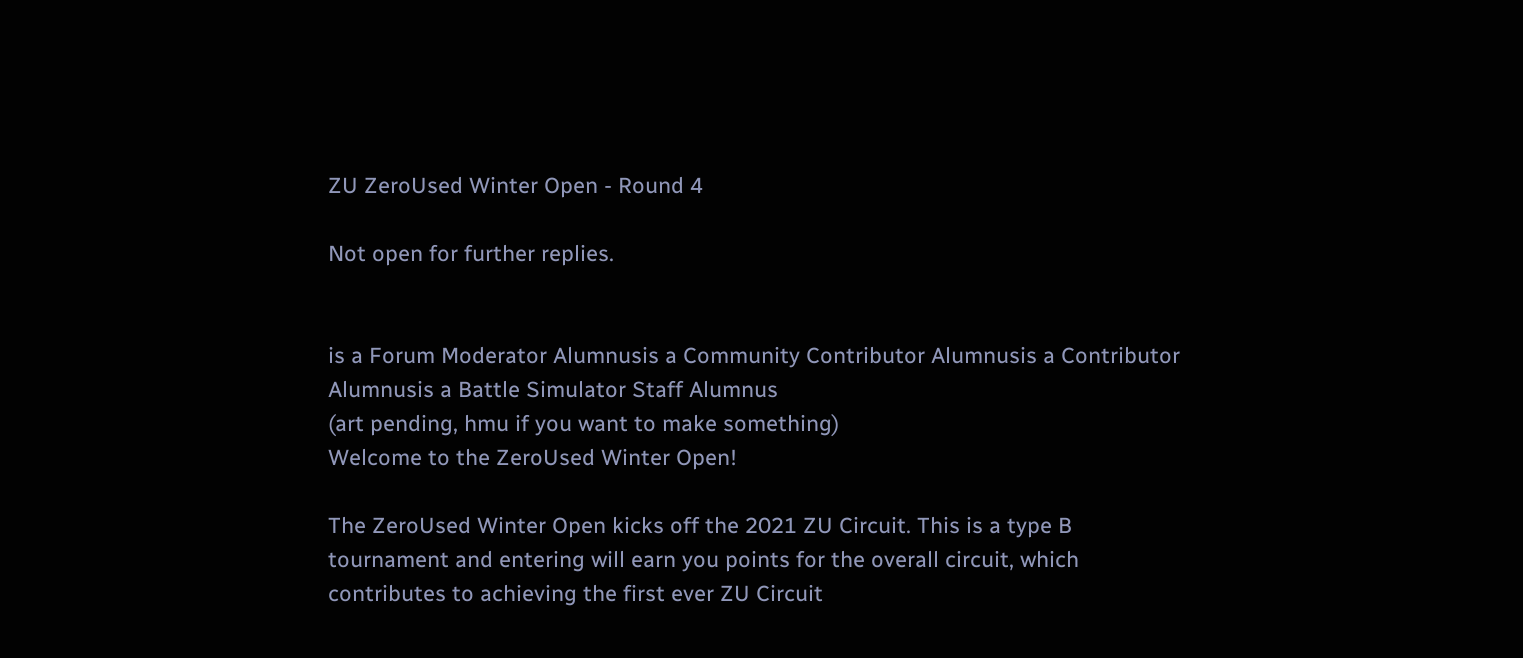ZU ZeroUsed Winter Open - Round 4

Not open for further replies.


is a Forum Moderator Alumnusis a Community Contributor Alumnusis a Contributor Alumnusis a Battle Simulator Staff Alumnus
(art pending, hmu if you want to make something)
Welcome to the ZeroUsed Winter Open!

The ZeroUsed Winter Open kicks off the 2021 ZU Circuit. This is a type B tournament and entering will earn you points for the overall circuit, which contributes to achieving the first ever ZU Circuit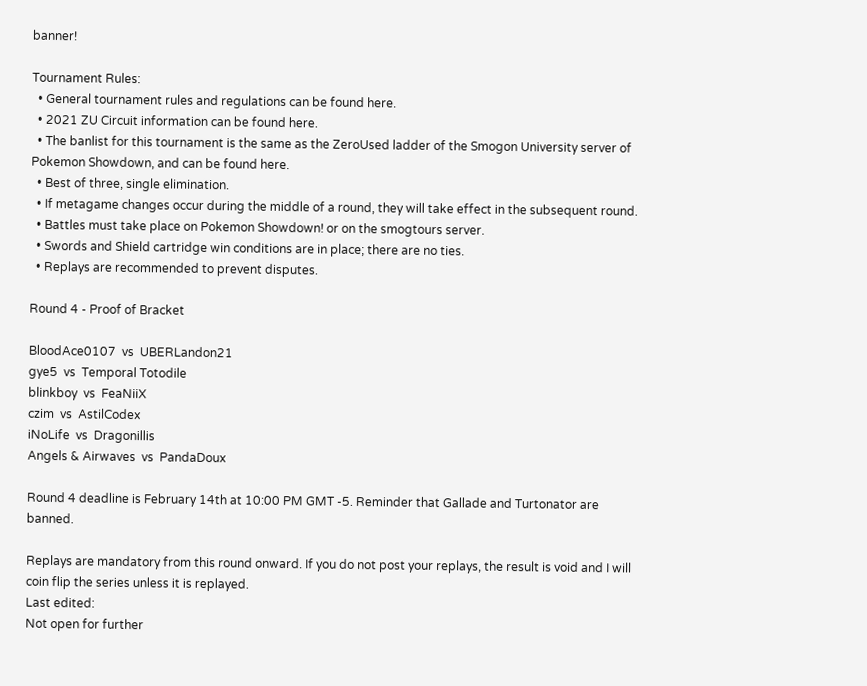banner!

Tournament Rules:
  • General tournament rules and regulations can be found here.
  • 2021 ZU Circuit information can be found here.
  • The banlist for this tournament is the same as the ZeroUsed ladder of the Smogon University server of Pokemon Showdown, and can be found here.
  • Best of three, single elimination.
  • If metagame changes occur during the middle of a round, they will take effect in the subsequent round.
  • Battles must take place on Pokemon Showdown! or on the smogtours server.
  • Swords and Shield cartridge win conditions are in place; there are no ties.
  • Replays are recommended to prevent disputes.

Round 4 - Proof of Bracket

BloodAce0107  vs  UBERLandon21
gye5  vs  Temporal Totodile
blinkboy  vs  FeaNiiX
czim  vs  AstilCodex
iNoLife  vs  Dragonillis
Angels & Airwaves  vs  PandaDoux

Round 4 deadline is February 14th at 10:00 PM GMT -5. Reminder that Gallade and Turtonator are banned.

Replays are mandatory from this round onward. If you do not post your replays, the result is void and I will coin flip the series unless it is replayed.
Last edited:
Not open for further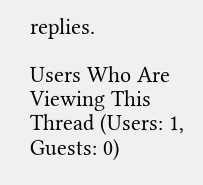replies.

Users Who Are Viewing This Thread (Users: 1, Guests: 0)